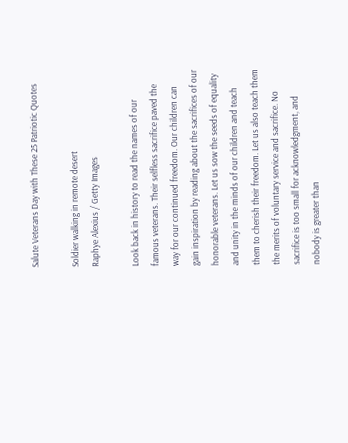Salute Veterans Day with These 25 Patriotic Quotes

Soldier walking in remote desert
Raphye Alexius / Getty Images

Look back in history to read the names of our famous veterans. Their selfless sacrifice paved the way for our continued freedom. Our children can gain inspiration by reading about the sacrifices of our honorable veterans. Let us sow the seeds of equality and unity in the minds of our children and teach them to cherish their freedom. Let us also teach them the merits of voluntary service and sacrifice. No sacrifice is too small for acknowledgment, and nobody is greater than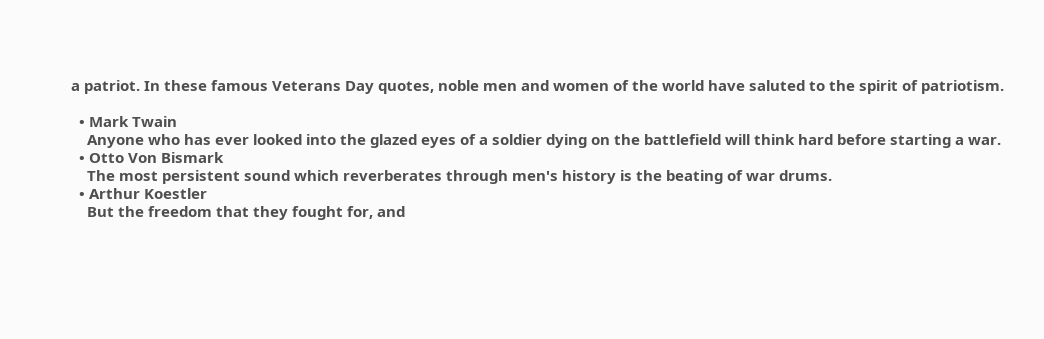a patriot. In these famous Veterans Day quotes, noble men and women of the world have saluted to the spirit of patriotism.

  • Mark Twain
    Anyone who has ever looked into the glazed eyes of a soldier dying on the battlefield will think hard before starting a war.
  • Otto Von Bismark
    The most persistent sound which reverberates through men's history is the beating of war drums.
  • Arthur Koestler
    But the freedom that they fought for, and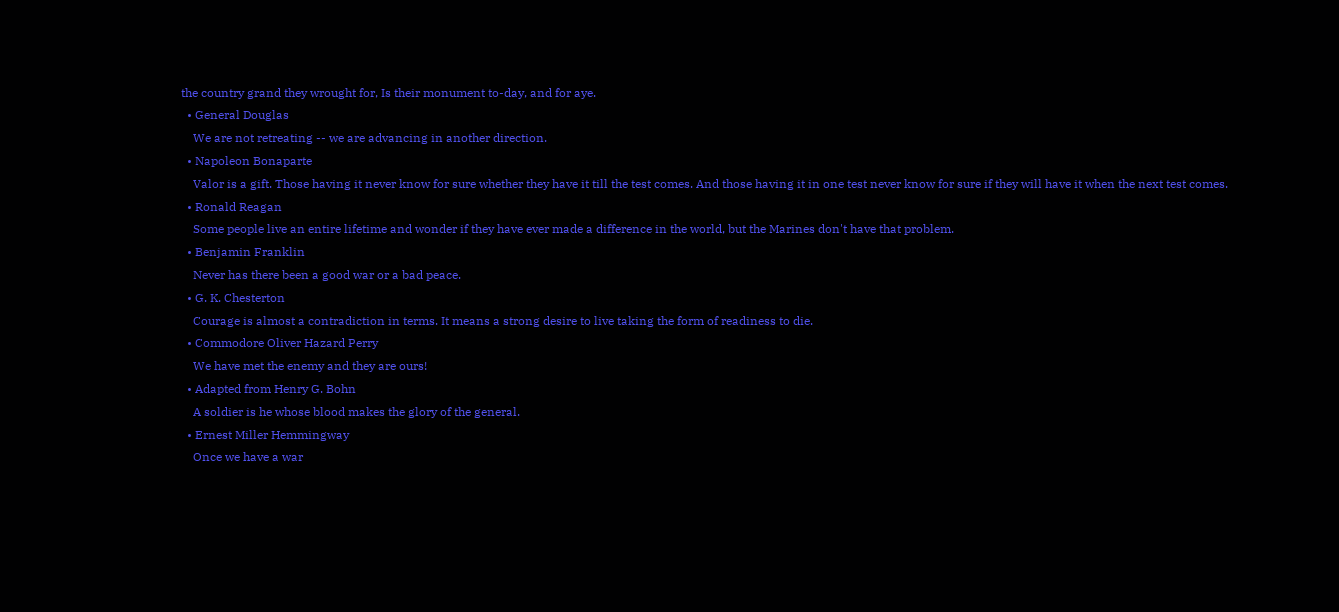the country grand they wrought for, Is their monument to-day, and for aye.
  • General Douglas
    We are not retreating -- we are advancing in another direction.
  • Napoleon Bonaparte
    Valor is a gift. Those having it never know for sure whether they have it till the test comes. And those having it in one test never know for sure if they will have it when the next test comes.
  • Ronald Reagan
    Some people live an entire lifetime and wonder if they have ever made a difference in the world, but the Marines don't have that problem.
  • Benjamin Franklin
    Never has there been a good war or a bad peace.
  • G. K. Chesterton
    Courage is almost a contradiction in terms. It means a strong desire to live taking the form of readiness to die.
  • Commodore Oliver Hazard Perry
    We have met the enemy and they are ours!
  • Adapted from Henry G. Bohn
    A soldier is he whose blood makes the glory of the general.
  • Ernest Miller Hemmingway
    Once we have a war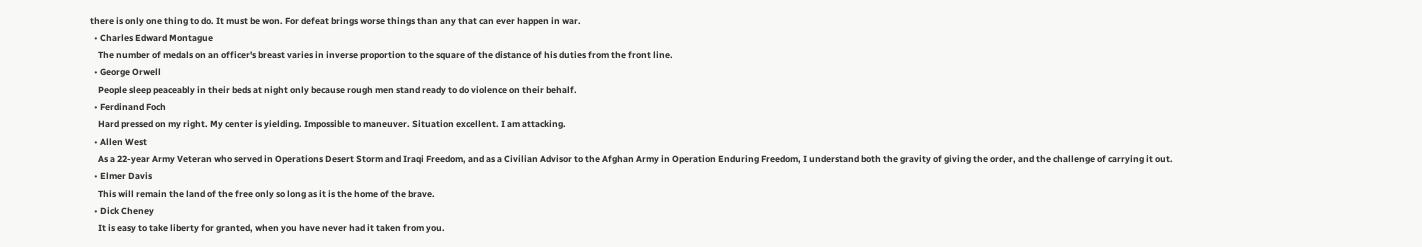there is only one thing to do. It must be won. For defeat brings worse things than any that can ever happen in war.
  • Charles Edward Montague
    The number of medals on an officer's breast varies in inverse proportion to the square of the distance of his duties from the front line.
  • George Orwell
    People sleep peaceably in their beds at night only because rough men stand ready to do violence on their behalf.
  • Ferdinand Foch
    Hard pressed on my right. My center is yielding. Impossible to maneuver. Situation excellent. I am attacking.
  • Allen West
    As a 22-year Army Veteran who served in Operations Desert Storm and Iraqi Freedom, and as a Civilian Advisor to the Afghan Army in Operation Enduring Freedom, I understand both the gravity of giving the order, and the challenge of carrying it out.
  • Elmer Davis
    This will remain the land of the free only so long as it is the home of the brave.
  • Dick Cheney
    It is easy to take liberty for granted, when you have never had it taken from you.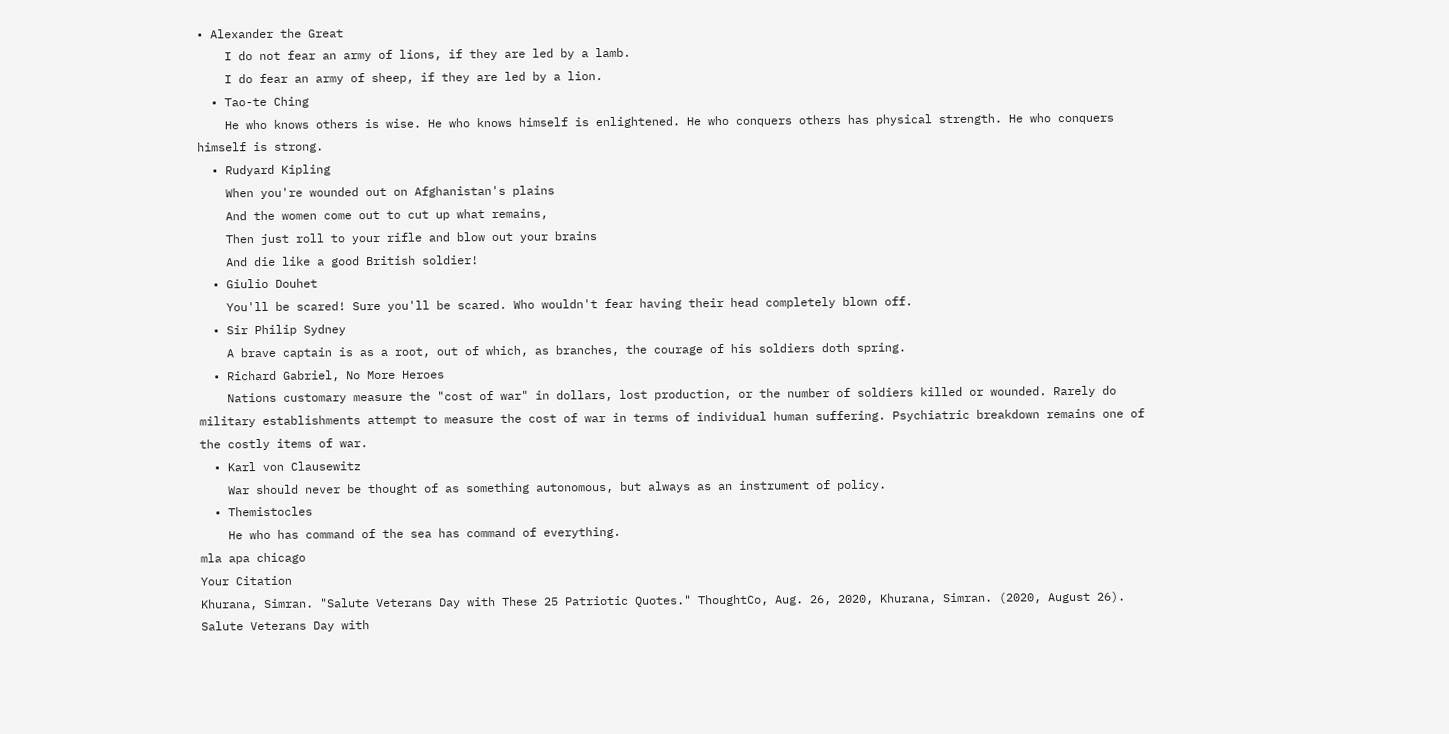• Alexander the Great
    I do not fear an army of lions, if they are led by a lamb.
    I do fear an army of sheep, if they are led by a lion.
  • Tao-te Ching
    He who knows others is wise. He who knows himself is enlightened. He who conquers others has physical strength. He who conquers himself is strong.
  • Rudyard Kipling
    When you're wounded out on Afghanistan's plains
    And the women come out to cut up what remains,
    Then just roll to your rifle and blow out your brains
    And die like a good British soldier!
  • Giulio Douhet
    You'll be scared! Sure you'll be scared. Who wouldn't fear having their head completely blown off.
  • Sir Philip Sydney
    A brave captain is as a root, out of which, as branches, the courage of his soldiers doth spring.
  • Richard Gabriel, No More Heroes
    Nations customary measure the "cost of war" in dollars, lost production, or the number of soldiers killed or wounded. Rarely do military establishments attempt to measure the cost of war in terms of individual human suffering. Psychiatric breakdown remains one of the costly items of war.
  • Karl von Clausewitz
    War should never be thought of as something autonomous, but always as an instrument of policy.
  • Themistocles
    He who has command of the sea has command of everything.
mla apa chicago
Your Citation
Khurana, Simran. "Salute Veterans Day with These 25 Patriotic Quotes." ThoughtCo, Aug. 26, 2020, Khurana, Simran. (2020, August 26). Salute Veterans Day with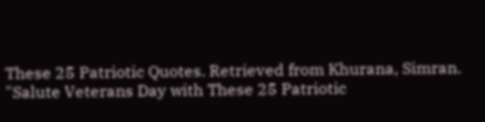These 25 Patriotic Quotes. Retrieved from Khurana, Simran. "Salute Veterans Day with These 25 Patriotic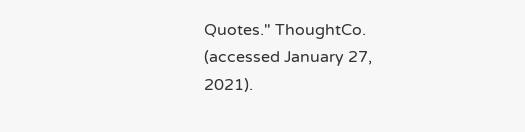Quotes." ThoughtCo. (accessed January 27, 2021).